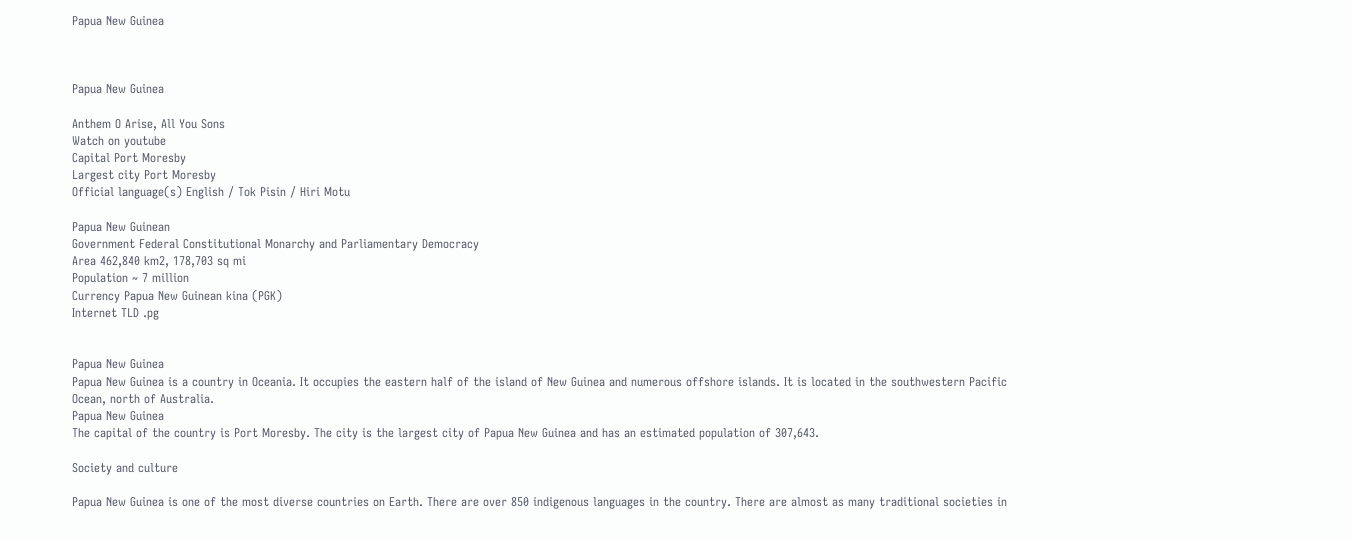Papua New Guinea



Papua New Guinea

Anthem O Arise, All You Sons
Watch on youtube
Capital Port Moresby
Largest city Port Moresby
Official language(s) English / Tok Pisin / Hiri Motu

Papua New Guinean
Government Federal Constitutional Monarchy and Parliamentary Democracy
Area 462,840 km2, 178,703 sq mi
Population ~ 7 million
Currency Papua New Guinean kina (PGK)
Internet TLD .pg


Papua New Guinea
Papua New Guinea is a country in Oceania. It occupies the eastern half of the island of New Guinea and numerous offshore islands. It is located in the southwestern Pacific Ocean, north of Australia.
Papua New Guinea
The capital of the country is Port Moresby. The city is the largest city of Papua New Guinea and has an estimated population of 307,643.

Society and culture

Papua New Guinea is one of the most diverse countries on Earth. There are over 850 indigenous languages in the country. There are almost as many traditional societies in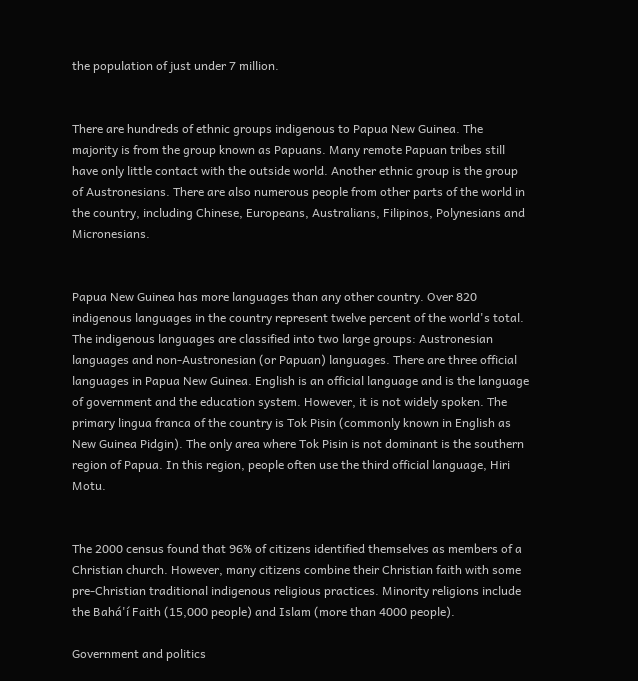the population of just under 7 million.


There are hundreds of ethnic groups indigenous to Papua New Guinea. The majority is from the group known as Papuans. Many remote Papuan tribes still have only little contact with the outside world. Another ethnic group is the group of Austronesians. There are also numerous people from other parts of the world in the country, including Chinese, Europeans, Australians, Filipinos, Polynesians and Micronesians.


Papua New Guinea has more languages than any other country. Over 820 indigenous languages in the country represent twelve percent of the world's total. The indigenous languages are classified into two large groups: Austronesian languages and non-Austronesian (or Papuan) languages. There are three official languages in Papua New Guinea. English is an official language and is the language of government and the education system. However, it is not widely spoken. The primary lingua franca of the country is Tok Pisin (commonly known in English as New Guinea Pidgin). The only area where Tok Pisin is not dominant is the southern region of Papua. In this region, people often use the third official language, Hiri Motu.


The 2000 census found that 96% of citizens identified themselves as members of a Christian church. However, many citizens combine their Christian faith with some pre-Christian traditional indigenous religious practices. Minority religions include the Bahá'í Faith (15,000 people) and Islam (more than 4000 people).

Government and politics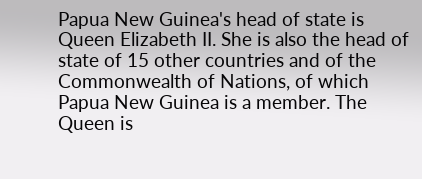Papua New Guinea's head of state is Queen Elizabeth II. She is also the head of state of 15 other countries and of the Commonwealth of Nations, of which Papua New Guinea is a member. The Queen is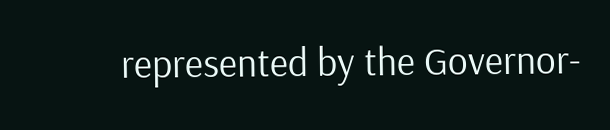represented by the Governor-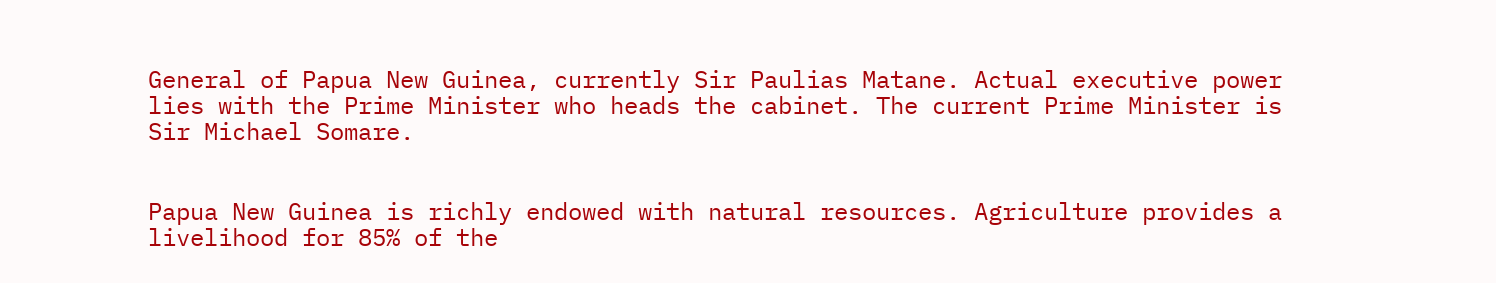General of Papua New Guinea, currently Sir Paulias Matane. Actual executive power lies with the Prime Minister who heads the cabinet. The current Prime Minister is Sir Michael Somare.


Papua New Guinea is richly endowed with natural resources. Agriculture provides a livelihood for 85% of the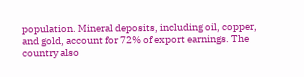population. Mineral deposits, including oil, copper, and gold, account for 72% of export earnings. The country also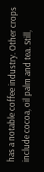has a notable coffee industry. Other crops include cocoa, oil palm and tea. Still,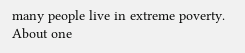many people live in extreme poverty. About one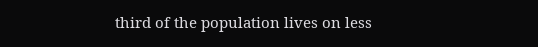third of the population lives on less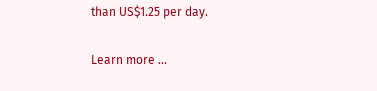than US$1.25 per day.

Learn more ...